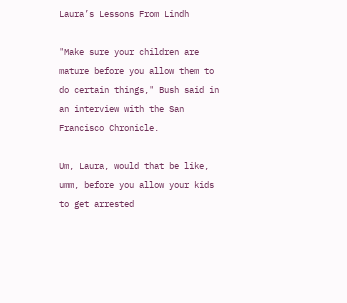Laura’s Lessons From Lindh

"Make sure your children are mature before you allow them to do certain things," Bush said in an interview with the San Francisco Chronicle.

Um, Laura, would that be like, umm, before you allow your kids to get arrested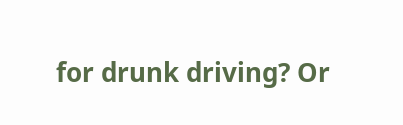for drunk driving? Or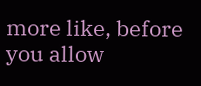more like, before you allow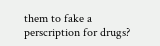them to fake a perscription for drugs?